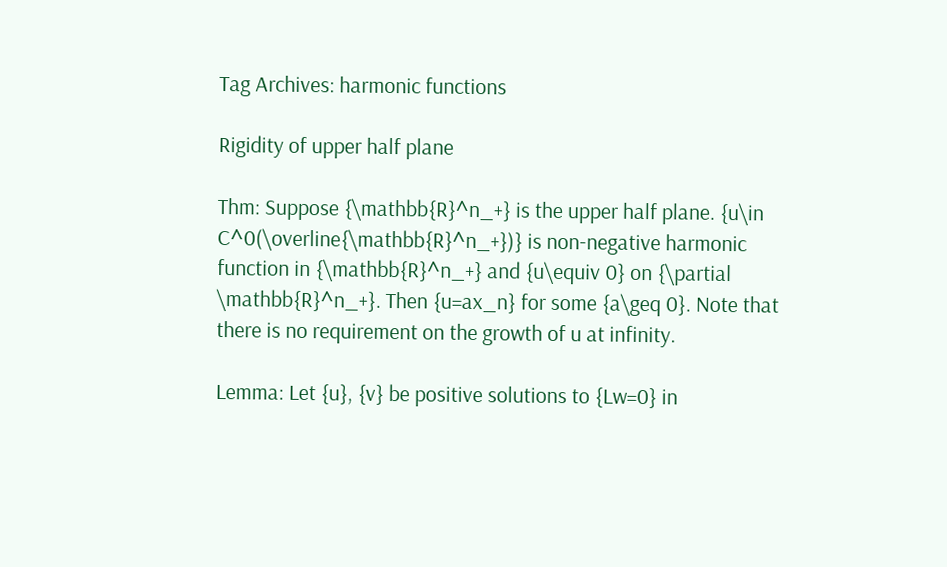Tag Archives: harmonic functions

Rigidity of upper half plane

Thm: Suppose {\mathbb{R}^n_+} is the upper half plane. {u\in C^0(\overline{\mathbb{R}^n_+})} is non-negative harmonic function in {\mathbb{R}^n_+} and {u\equiv 0} on {\partial \mathbb{R}^n_+}. Then {u=ax_n} for some {a\geq 0}. Note that there is no requirement on the growth of u at infinity.

Lemma: Let {u}, {v} be positive solutions to {Lw=0} in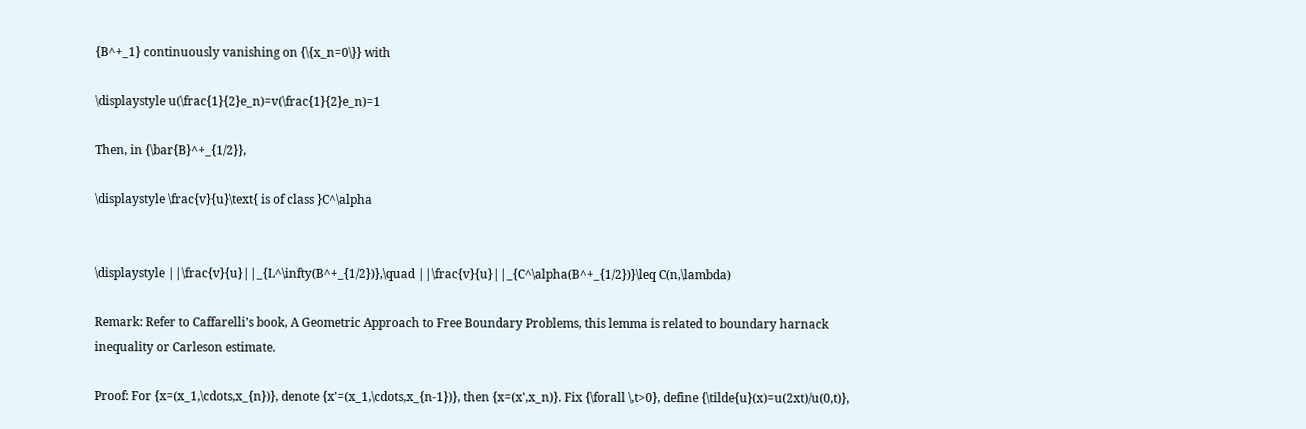{B^+_1} continuously vanishing on {\{x_n=0\}} with

\displaystyle u(\frac{1}{2}e_n)=v(\frac{1}{2}e_n)=1

Then, in {\bar{B}^+_{1/2}},

\displaystyle \frac{v}{u}\text{ is of class }C^\alpha


\displaystyle ||\frac{v}{u}||_{L^\infty(B^+_{1/2})},\quad ||\frac{v}{u}||_{C^\alpha(B^+_{1/2})}\leq C(n,\lambda)

Remark: Refer to Caffarelli’s book, A Geometric Approach to Free Boundary Problems, this lemma is related to boundary harnack inequality or Carleson estimate.

Proof: For {x=(x_1,\cdots,x_{n})}, denote {x'=(x_1,\cdots,x_{n-1})}, then {x=(x',x_n)}. Fix {\forall \,t>0}, define {\tilde{u}(x)=u(2xt)/u(0,t)},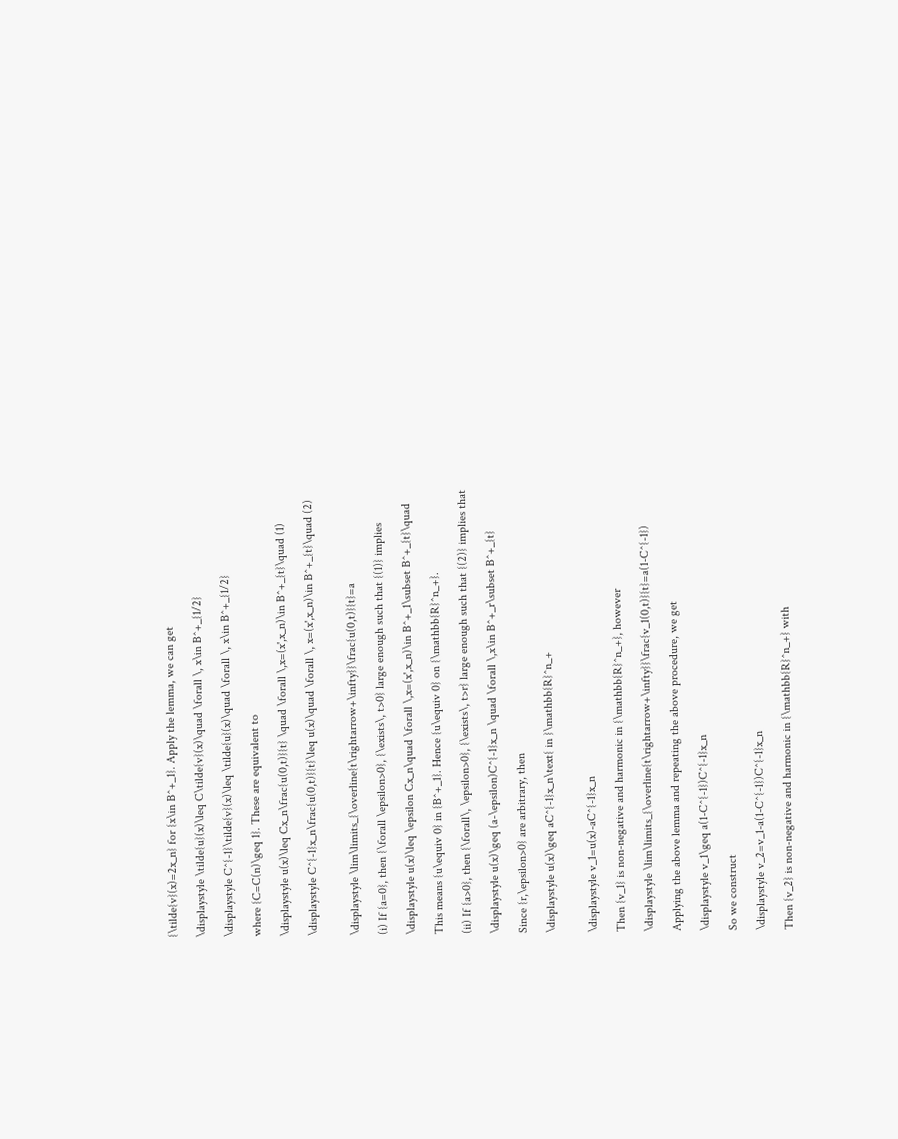{\tilde{v}(x)=2x_n} for {x\in B^+_1}. Apply the lemma, we can get

\displaystyle \tilde{u}(x)\leq C\tilde{v}(x)\quad \forall \, x\in B^+_{1/2}

\displaystyle C^{-1}\tilde{v}(x)\leq \tilde{u}(x)\quad \forall \, x\in B^+_{1/2}

where {C=C(n)\geq 1}. These are equivalent to

\displaystyle u(x)\leq Cx_n\frac{u(0,t)}{t} \quad \forall \,x=(x',x_n)\in B^+_{t}\quad (1)

\displaystyle C^{-1}x_n\frac{u(0,t)}{t}\leq u(x)\quad \forall \, x=(x',x_n)\in B^+_{t}\quad (2)


\displaystyle \lim\limits_{\overline{t\rightarrow+\infty}}\frac{u(0,t)}{t}=a

(i) If {a=0}, then {\forall \epsilon>0}, {\exists\, t>0} large enough such that {(1)} implies

\displaystyle u(x)\leq \epsilon Cx_n\quad \forall \,x=(x',x_n)\in B^+_1\subset B^+_{t}\quad

This means {u\equiv 0} in {B^+_1}. Hence {u\equiv 0} on {\mathbb{R}^n_+}.

(ii) If {a>0}, then {\forall\, \epsilon>0}, {\exists\, t>r} large enough such that {(2)} implies that

\displaystyle u(x)\geq (a-\epsilon)C^{-1}x_n \quad \forall \,x\in B^+_r\subset B^+_{t}

Since {r,\epsilon>0} are arbitrary, then

\displaystyle u(x)\geq aC^{-1}x_n\text{ in }\mathbb{R}^n_+


\displaystyle v_1=u(x)-aC^{-1}x_n

Then {v_1} is non-negative and harmonic in {\mathbb{R}^n_+}, however

\displaystyle \lim\limits_{\overline{t\rightarrow+\infty}}\frac{v_1(0,t)}{t}=a(1-C^{-1})

Applying the above lemma and repeating the above procedure, we get

\displaystyle v_1\geq a(1-C^{-1})C^{-1}x_n

So we construct

\displaystyle v_2=v_1-a(1-C^{-1})C^{-1}x_n

Then {v_2} is non-negative and harmonic in {\mathbb{R}^n_+} with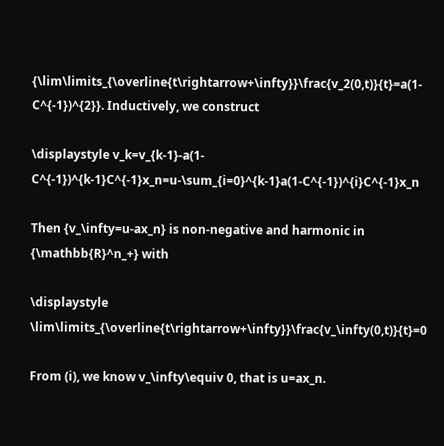{\lim\limits_{\overline{t\rightarrow+\infty}}\frac{v_2(0,t)}{t}=a(1-C^{-1})^{2}}. Inductively, we construct

\displaystyle v_k=v_{k-1}-a(1-C^{-1})^{k-1}C^{-1}x_n=u-\sum_{i=0}^{k-1}a(1-C^{-1})^{i}C^{-1}x_n

Then {v_\infty=u-ax_n} is non-negative and harmonic in {\mathbb{R}^n_+} with

\displaystyle \lim\limits_{\overline{t\rightarrow+\infty}}\frac{v_\infty(0,t)}{t}=0

From (i), we know v_\infty\equiv 0, that is u=ax_n.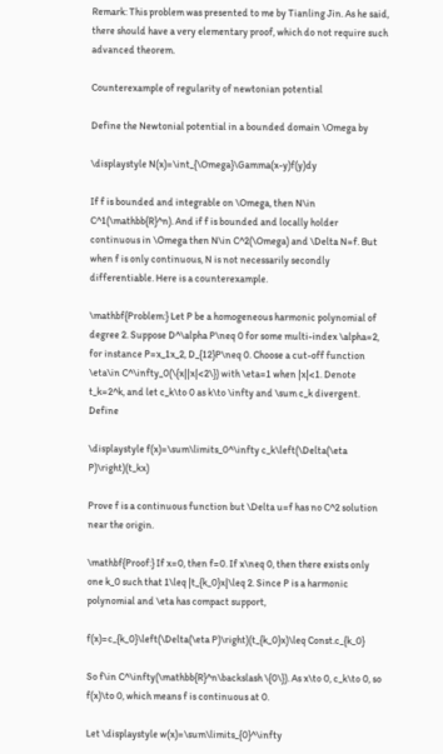Remark: This problem was presented to me by Tianling Jin. As he said, there should have a very elementary proof, which do not require such advanced theorem.

Counterexample of regularity of newtonian potential

Define the Newtonial potential in a bounded domain \Omega by

\displaystyle N(x)=\int_{\Omega}\Gamma(x-y)f(y)dy

If f is bounded and integrable on \Omega, then N\in C^1(\mathbb{R}^n). And if f is bounded and locally holder continuous in \Omega then N\in C^2(\Omega) and \Delta N=f. But when f is only continuous, N is not necessarily secondly differentiable. Here is a counterexample.

\mathbf{Problem:} Let P be a homogeneous harmonic polynomial of degree 2. Suppose D^\alpha P\neq 0 for some multi-index \alpha=2, for instance P=x_1x_2, D_{12}P\neq 0. Choose a cut-off function \eta\in C^\infty_0(\{x||x|<2\}) with \eta=1 when |x|<1. Denote t_k=2^k, and let c_k\to 0 as k\to \infty and \sum c_k divergent. Define

\displaystyle f(x)=\sum\limits_0^\infty c_k\left(\Delta(\eta P)\right)(t_kx)

Prove f is a continuous function but \Delta u=f has no C^2 solution near the origin.

\mathbf{Proof:} If x=0, then f=0. If x\neq 0, then there exists only one k_0 such that 1\leq |t_{k_0}x|\leq 2. Since P is a harmonic polynomial and \eta has compact support,

f(x)=c_{k_0}\left(\Delta(\eta P)\right)(t_{k_0}x)\leq Const.c_{k_0}

So f\in C^\infty(\mathbb{R}^n\backslash \{0\}). As x\to 0, c_k\to 0, so f(x)\to 0, which means f is continuous at 0.

Let \displaystyle w(x)=\sum\limits_{0}^\infty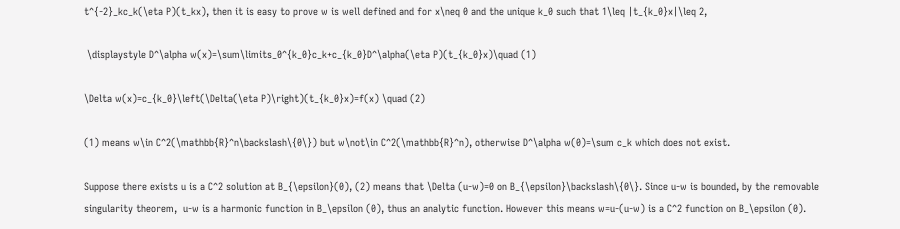t^{-2}_kc_k(\eta P)(t_kx), then it is easy to prove w is well defined and for x\neq 0 and the unique k_0 such that 1\leq |t_{k_0}x|\leq 2,

 \displaystyle D^\alpha w(x)=\sum\limits_0^{k_0}c_k+c_{k_0}D^\alpha(\eta P)(t_{k_0}x)\quad (1)

\Delta w(x)=c_{k_0}\left(\Delta(\eta P)\right)(t_{k_0}x)=f(x) \quad (2)

(1) means w\in C^2(\mathbb{R}^n\backslash\{0\}) but w\not\in C^2(\mathbb{R}^n), otherwise D^\alpha w(0)=\sum c_k which does not exist.

Suppose there exists u is a C^2 solution at B_{\epsilon}(0), (2) means that \Delta (u-w)=0 on B_{\epsilon}\backslash\{0\}. Since u-w is bounded, by the removable singularity theorem,  u-w is a harmonic function in B_\epsilon (0), thus an analytic function. However this means w=u-(u-w) is a C^2 function on B_\epsilon (0).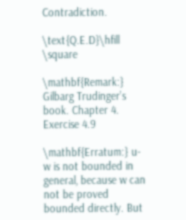Contradiction.

\text{Q.E.D}\hfill \square

\mathbf{Remark:} Gilbarg Trudinger’s book. Chapter 4. Exercise 4.9

\mathbf{Erratum:} u-w is not bounded in general, because w can not be proved bounded directly. But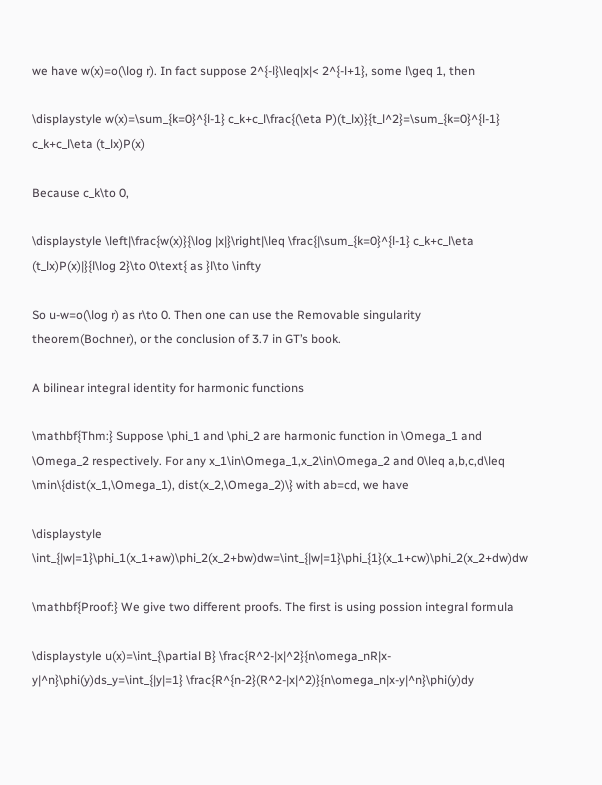we have w(x)=o(\log r). In fact suppose 2^{-l}\leq|x|< 2^{-l+1}, some l\geq 1, then

\displaystyle w(x)=\sum_{k=0}^{l-1} c_k+c_l\frac{(\eta P)(t_lx)}{t_l^2}=\sum_{k=0}^{l-1} c_k+c_l\eta (t_lx)P(x)

Because c_k\to 0,

\displaystyle \left|\frac{w(x)}{\log |x|}\right|\leq \frac{|\sum_{k=0}^{l-1} c_k+c_l\eta (t_lx)P(x)|}{l\log 2}\to 0\text{ as }l\to \infty

So u-w=o(\log r) as r\to 0. Then one can use the Removable singularity theorem(Bochner), or the conclusion of 3.7 in GT’s book.

A bilinear integral identity for harmonic functions

\mathbf{Thm:} Suppose \phi_1 and \phi_2 are harmonic function in \Omega_1 and \Omega_2 respectively. For any x_1\in\Omega_1,x_2\in\Omega_2 and 0\leq a,b,c,d\leq \min\{dist(x_1,\Omega_1), dist(x_2,\Omega_2)\} with ab=cd, we have

\displaystyle \int_{|w|=1}\phi_1(x_1+aw)\phi_2(x_2+bw)dw=\int_{|w|=1}\phi_{1}(x_1+cw)\phi_2(x_2+dw)dw

\mathbf{Proof:} We give two different proofs. The first is using possion integral formula

\displaystyle u(x)=\int_{\partial B} \frac{R^2-|x|^2}{n\omega_nR|x-y|^n}\phi(y)ds_y=\int_{|y|=1} \frac{R^{n-2}(R^2-|x|^2)}{n\omega_n|x-y|^n}\phi(y)dy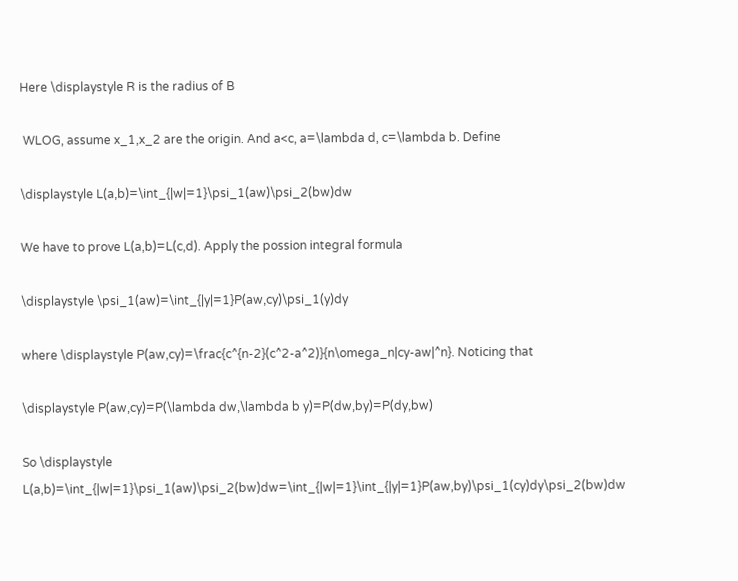Here \displaystyle R is the radius of B

 WLOG, assume x_1,x_2 are the origin. And a<c, a=\lambda d, c=\lambda b. Define

\displaystyle L(a,b)=\int_{|w|=1}\psi_1(aw)\psi_2(bw)dw

We have to prove L(a,b)=L(c,d). Apply the possion integral formula

\displaystyle \psi_1(aw)=\int_{|y|=1}P(aw,cy)\psi_1(y)dy

where \displaystyle P(aw,cy)=\frac{c^{n-2}(c^2-a^2)}{n\omega_n|cy-aw|^n}. Noticing that

\displaystyle P(aw,cy)=P(\lambda dw,\lambda b y)=P(dw,by)=P(dy,bw)

So \displaystyle L(a,b)=\int_{|w|=1}\psi_1(aw)\psi_2(bw)dw=\int_{|w|=1}\int_{|y|=1}P(aw,by)\psi_1(cy)dy\psi_2(bw)dw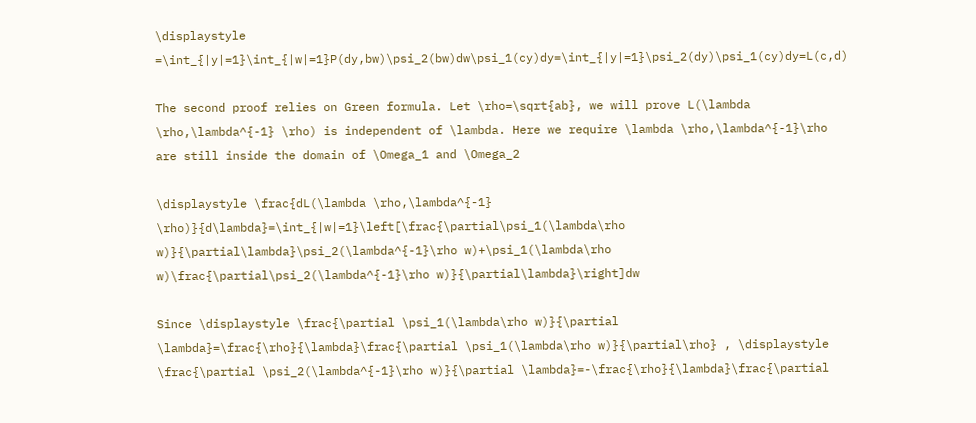\displaystyle =\int_{|y|=1}\int_{|w|=1}P(dy,bw)\psi_2(bw)dw\psi_1(cy)dy=\int_{|y|=1}\psi_2(dy)\psi_1(cy)dy=L(c,d)

The second proof relies on Green formula. Let \rho=\sqrt{ab}, we will prove L(\lambda \rho,\lambda^{-1} \rho) is independent of \lambda. Here we require \lambda \rho,\lambda^{-1}\rho are still inside the domain of \Omega_1 and \Omega_2

\displaystyle \frac{dL(\lambda \rho,\lambda^{-1} \rho)}{d\lambda}=\int_{|w|=1}\left[\frac{\partial\psi_1(\lambda\rho w)}{\partial\lambda}\psi_2(\lambda^{-1}\rho w)+\psi_1(\lambda\rho w)\frac{\partial\psi_2(\lambda^{-1}\rho w)}{\partial\lambda}\right]dw

Since \displaystyle \frac{\partial \psi_1(\lambda\rho w)}{\partial \lambda}=\frac{\rho}{\lambda}\frac{\partial \psi_1(\lambda\rho w)}{\partial\rho} , \displaystyle \frac{\partial \psi_2(\lambda^{-1}\rho w)}{\partial \lambda}=-\frac{\rho}{\lambda}\frac{\partial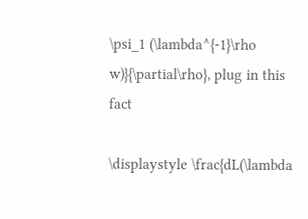\psi_1 (\lambda^{-1}\rho w)}{\partial\rho}, plug in this fact

\displaystyle \frac{dL(\lambda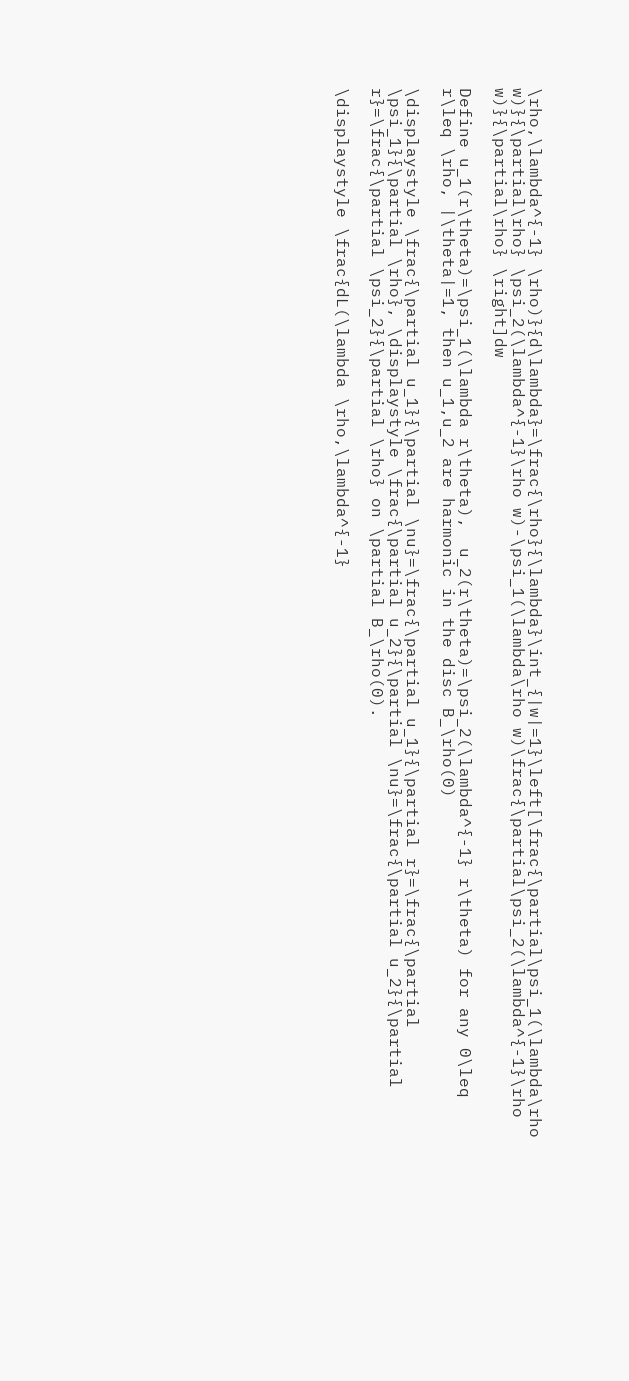\rho,\lambda^{-1} \rho)}{d\lambda}=\frac{\rho}{\lambda}\int_{|w|=1}\left[\frac{\partial\psi_1(\lambda\rho w)}{\partial\rho} \psi_2(\lambda^{-1}\rho w)-\psi_1(\lambda\rho w)\frac{\partial\psi_2(\lambda^{-1}\rho w)}{\partial\rho} \right]dw

Define u_1(r\theta)=\psi_1(\lambda r\theta),  u_2(r\theta)=\psi_2(\lambda^{-1} r\theta) for any 0\leq r\leq \rho, |\theta|=1, then u_1,u_2 are harmonic in the disc B_\rho(0)

\displaystyle \frac{\partial u_1}{\partial \nu}=\frac{\partial u_1}{\partial r}=\frac{\partial \psi_1}{\partial \rho}, \displaystyle \frac{\partial u_2}{\partial \nu}=\frac{\partial u_2}{\partial r}=\frac{\partial \psi_2}{\partial \rho} on \partial B_\rho(0).

\displaystyle \frac{dL(\lambda \rho,\lambda^{-1}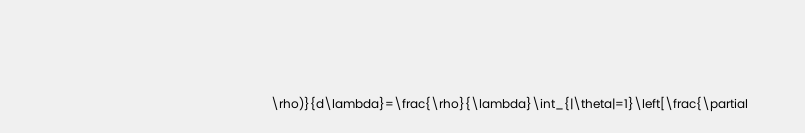\rho)}{d\lambda}=\frac{\rho}{\lambda}\int_{|\theta|=1}\left[\frac{\partial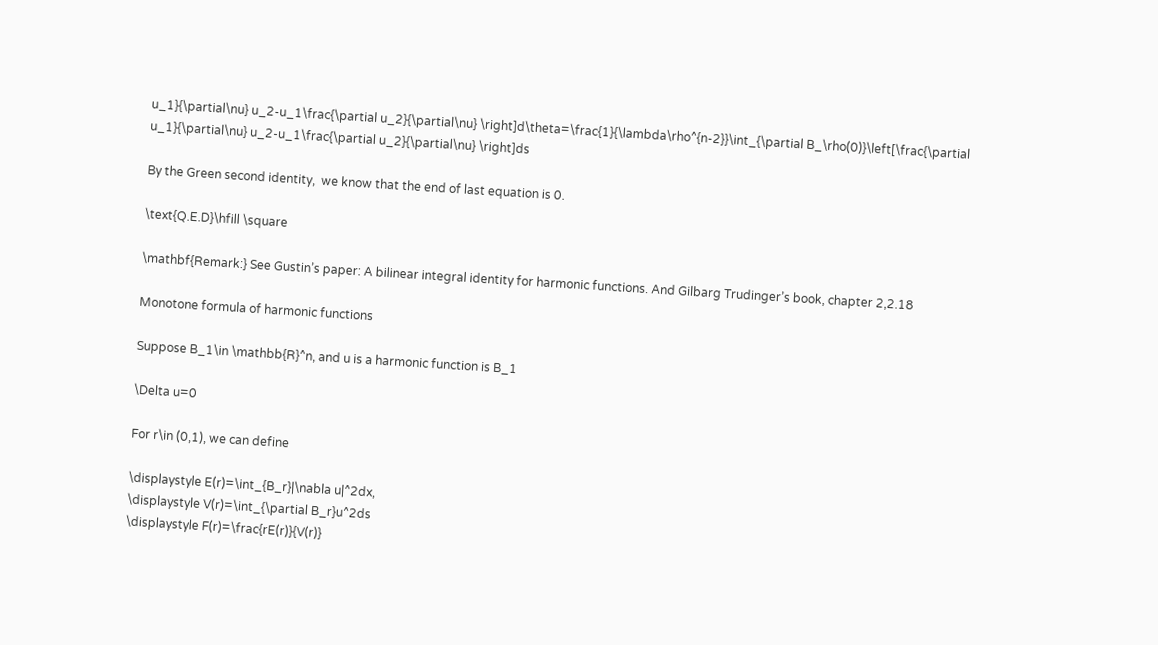u_1}{\partial\nu} u_2-u_1\frac{\partial u_2}{\partial\nu} \right]d\theta=\frac{1}{\lambda\rho^{n-2}}\int_{\partial B_\rho(0)}\left[\frac{\partial u_1}{\partial\nu} u_2-u_1\frac{\partial u_2}{\partial\nu} \right]ds

By the Green second identity,  we know that the end of last equation is 0.

\text{Q.E.D}\hfill \square

\mathbf{Remark:} See Gustin’s paper: A bilinear integral identity for harmonic functions. And Gilbarg Trudinger’s book, chapter 2,2.18

Monotone formula of harmonic functions

Suppose B_1\in \mathbb{R}^n, and u is a harmonic function is B_1

\Delta u=0

For r\in (0,1), we can define

\displaystyle E(r)=\int_{B_r}|\nabla u|^2dx,
\displaystyle V(r)=\int_{\partial B_r}u^2ds
\displaystyle F(r)=\frac{rE(r)}{V(r)}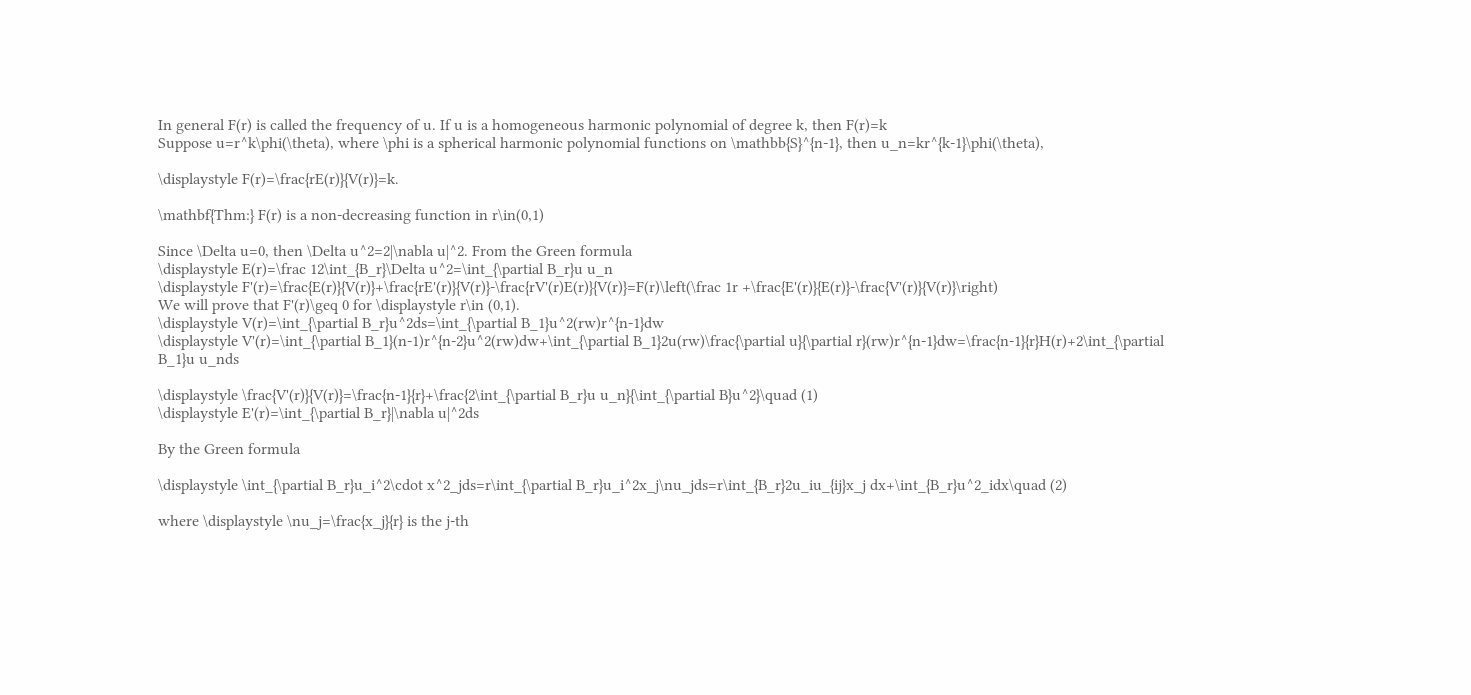In general F(r) is called the frequency of u. If u is a homogeneous harmonic polynomial of degree k, then F(r)=k
Suppose u=r^k\phi(\theta), where \phi is a spherical harmonic polynomial functions on \mathbb{S}^{n-1}, then u_n=kr^{k-1}\phi(\theta),

\displaystyle F(r)=\frac{rE(r)}{V(r)}=k.

\mathbf{Thm:} F(r) is a non-decreasing function in r\in(0,1)

Since \Delta u=0, then \Delta u^2=2|\nabla u|^2. From the Green formula
\displaystyle E(r)=\frac 12\int_{B_r}\Delta u^2=\int_{\partial B_r}u u_n
\displaystyle F'(r)=\frac{E(r)}{V(r)}+\frac{rE'(r)}{V(r)}-\frac{rV'(r)E(r)}{V(r)}=F(r)\left(\frac 1r +\frac{E'(r)}{E(r)}-\frac{V'(r)}{V(r)}\right)
We will prove that F'(r)\geq 0 for \displaystyle r\in (0,1).
\displaystyle V(r)=\int_{\partial B_r}u^2ds=\int_{\partial B_1}u^2(rw)r^{n-1}dw
\displaystyle V'(r)=\int_{\partial B_1}(n-1)r^{n-2}u^2(rw)dw+\int_{\partial B_1}2u(rw)\frac{\partial u}{\partial r}(rw)r^{n-1}dw=\frac{n-1}{r}H(r)+2\int_{\partial B_1}u u_nds

\displaystyle \frac{V'(r)}{V(r)}=\frac{n-1}{r}+\frac{2\int_{\partial B_r}u u_n}{\int_{\partial B}u^2}\quad (1)
\displaystyle E'(r)=\int_{\partial B_r}|\nabla u|^2ds

By the Green formula

\displaystyle \int_{\partial B_r}u_i^2\cdot x^2_jds=r\int_{\partial B_r}u_i^2x_j\nu_jds=r\int_{B_r}2u_iu_{ij}x_j dx+\int_{B_r}u^2_idx\quad (2)

where \displaystyle \nu_j=\frac{x_j}{r} is the j-th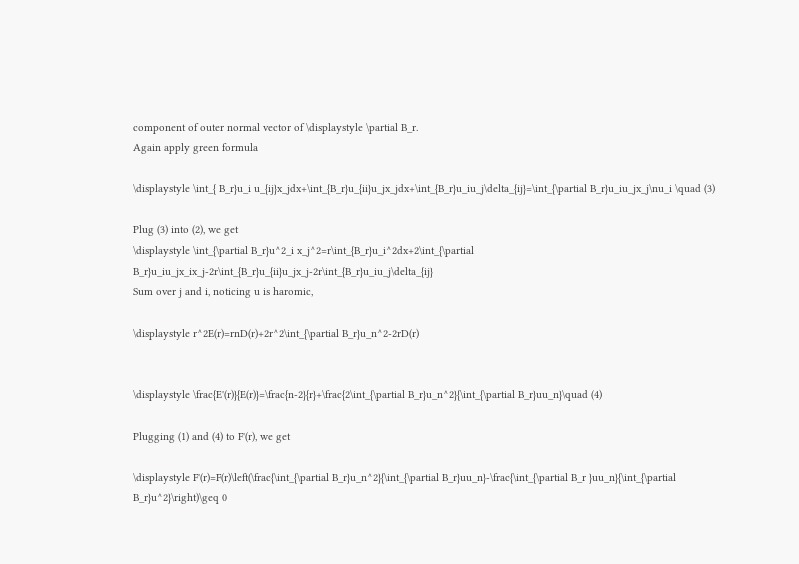component of outer normal vector of \displaystyle \partial B_r.
Again apply green formula

\displaystyle \int_{ B_r}u_i u_{ij}x_jdx+\int_{B_r}u_{ii}u_jx_jdx+\int_{B_r}u_iu_j\delta_{ij}=\int_{\partial B_r}u_iu_jx_j\nu_i \quad (3)

Plug (3) into (2), we get
\displaystyle \int_{\partial B_r}u^2_i x_j^2=r\int_{B_r}u_i^2dx+2\int_{\partial B_r}u_iu_jx_ix_j-2r\int_{B_r}u_{ii}u_jx_j-2r\int_{B_r}u_iu_j\delta_{ij}
Sum over j and i, noticing u is haromic,

\displaystyle r^2E(r)=rnD(r)+2r^2\int_{\partial B_r}u_n^2-2rD(r)


\displaystyle \frac{E'(r)}{E(r)}=\frac{n-2}{r}+\frac{2\int_{\partial B_r}u_n^2}{\int_{\partial B_r}uu_n}\quad (4)

Plugging (1) and (4) to F'(r), we get

\displaystyle F'(r)=F(r)\left(\frac{\int_{\partial B_r}u_n^2}{\int_{\partial B_r}uu_n}-\frac{\int_{\partial B_r }uu_n}{\int_{\partial B_r}u^2}\right)\geq 0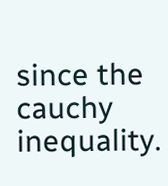since the cauchy inequality.